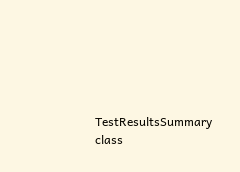TestResultsSummary class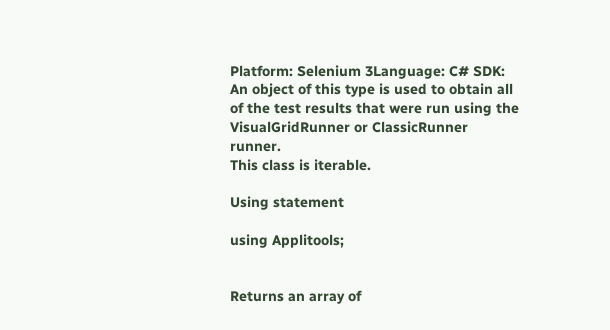Platform: Selenium 3Language: C# SDK:
An object of this type is used to obtain all of the test results that were run using the VisualGridRunner or ClassicRunner runner.
This class is iterable.

Using statement

using Applitools;


Returns an array of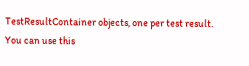TestResultContainer objects, one per test result.
You can use this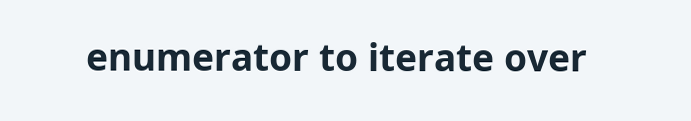enumerator to iterate over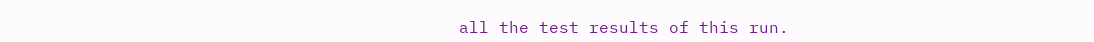all the test results of this run.